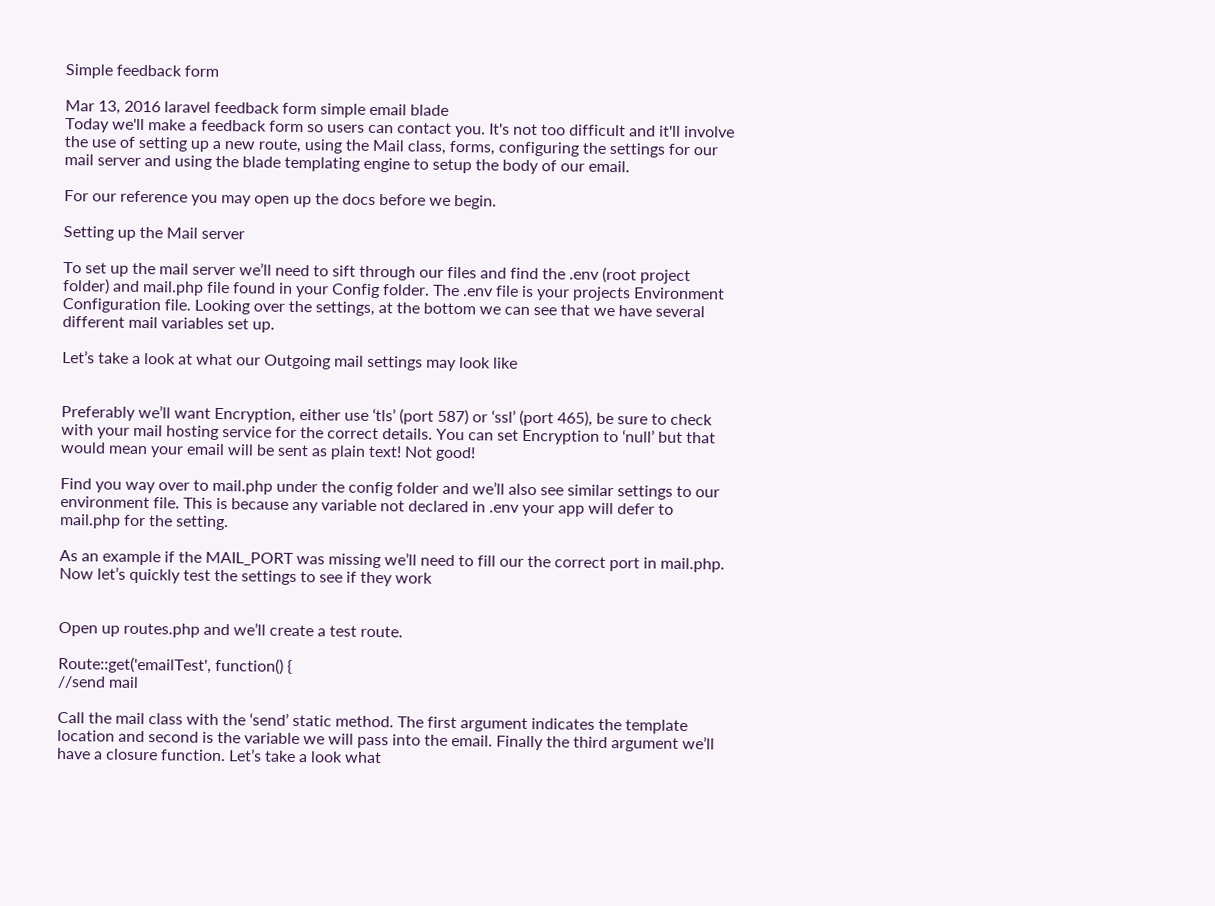Simple feedback form

Mar 13, 2016 laravel feedback form simple email blade
Today we'll make a feedback form so users can contact you. It's not too difficult and it'll involve the use of setting up a new route, using the Mail class, forms, configuring the settings for our mail server and using the blade templating engine to setup the body of our email.

For our reference you may open up the docs before we begin.

Setting up the Mail server

To set up the mail server we’ll need to sift through our files and find the .env (root project folder) and mail.php file found in your Config folder. The .env file is your projects Environment Configuration file. Looking over the settings, at the bottom we can see that we have several different mail variables set up.

Let’s take a look at what our Outgoing mail settings may look like


Preferably we’ll want Encryption, either use ‘tls’ (port 587) or ‘ssl’ (port 465), be sure to check with your mail hosting service for the correct details. You can set Encryption to ‘null’ but that would mean your email will be sent as plain text! Not good!

Find you way over to mail.php under the config folder and we’ll also see similar settings to our environment file. This is because any variable not declared in .env your app will defer to mail.php for the setting.

As an example if the MAIL_PORT was missing we’ll need to fill our the correct port in mail.php. Now let’s quickly test the settings to see if they work


Open up routes.php and we’ll create a test route.

Route::get('emailTest', function() {
//send mail

Call the mail class with the ‘send’ static method. The first argument indicates the template location and second is the variable we will pass into the email. Finally the third argument we’ll have a closure function. Let’s take a look what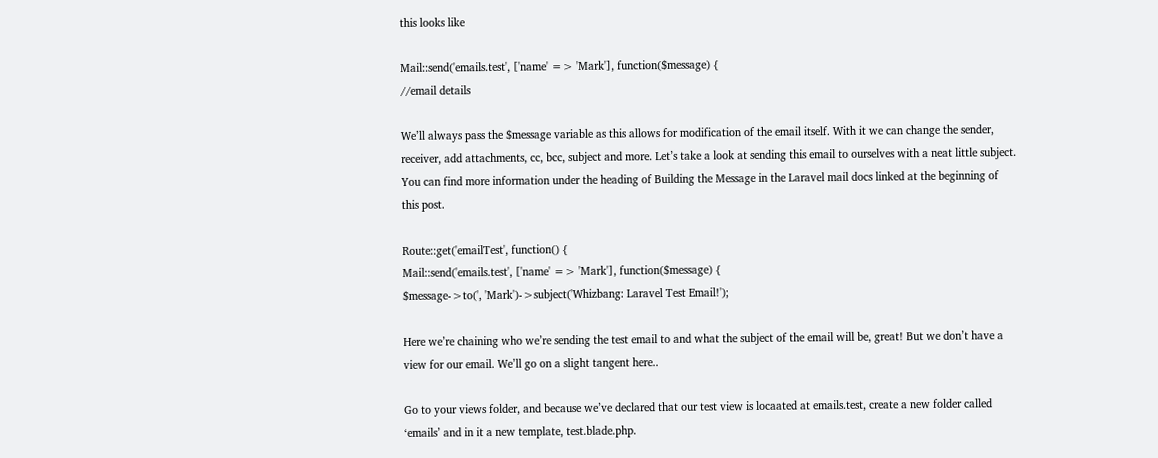this looks like

Mail::send('emails.test', ['name' => 'Mark'], function($message) {
//email details

We’ll always pass the $message variable as this allows for modification of the email itself. With it we can change the sender, receiver, add attachments, cc, bcc, subject and more. Let’s take a look at sending this email to ourselves with a neat little subject. You can find more information under the heading of Building the Message in the Laravel mail docs linked at the beginning of this post.

Route::get('emailTest', function() {
Mail::send('emails.test', ['name' => 'Mark'], function($message) {
$message->to(', 'Mark')->subject('Whizbang: Laravel Test Email!');

Here we’re chaining who we’re sending the test email to and what the subject of the email will be, great! But we don’t have a view for our email. We’ll go on a slight tangent here..

Go to your views folder, and because we’ve declared that our test view is locaated at emails.test, create a new folder called ‘emails’ and in it a new template, test.blade.php.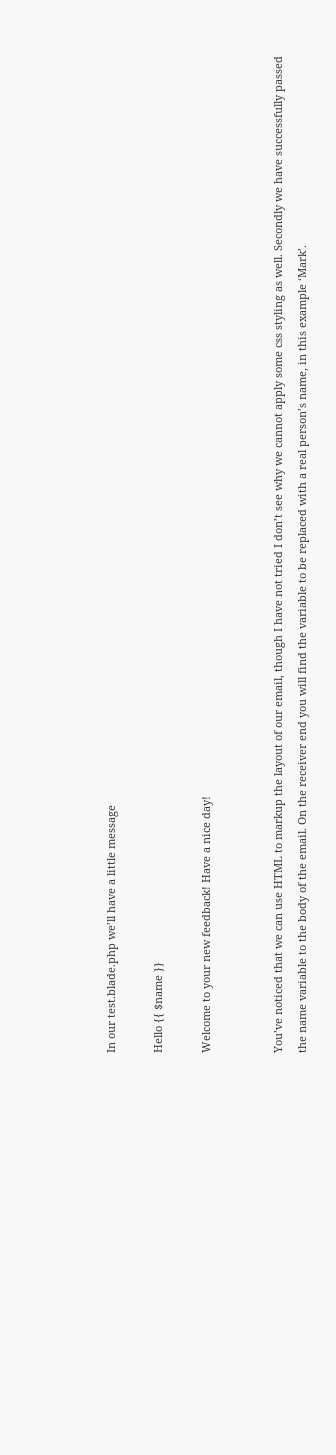In our test.blade.php we’ll have a little message

Hello {{ $name }}

Welcome to your new feedback! Have a nice day!


You’ve noticed that we can use HTML to markup the layout of our email, though I have not tried I don’t see why we cannot apply some css styling as well. Secondly we have successfully passed the name variable to the body of the email. On the receiver end you will find the variable to be replaced with a real person’s name, in this example ‘Mark’.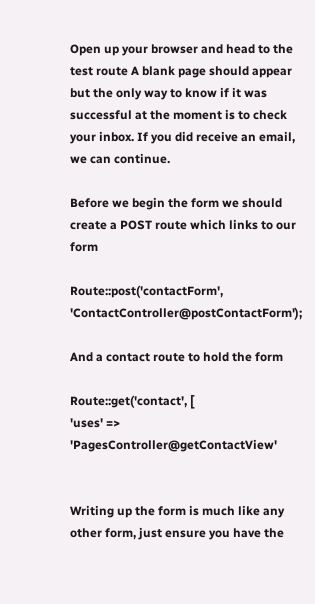Open up your browser and head to the test route A blank page should appear but the only way to know if it was successful at the moment is to check your inbox. If you did receive an email, we can continue.

Before we begin the form we should create a POST route which links to our form

Route::post('contactForm', 'ContactController@postContactForm');

And a contact route to hold the form

Route::get('contact', [
'uses' => 'PagesController@getContactView'


Writing up the form is much like any other form, just ensure you have the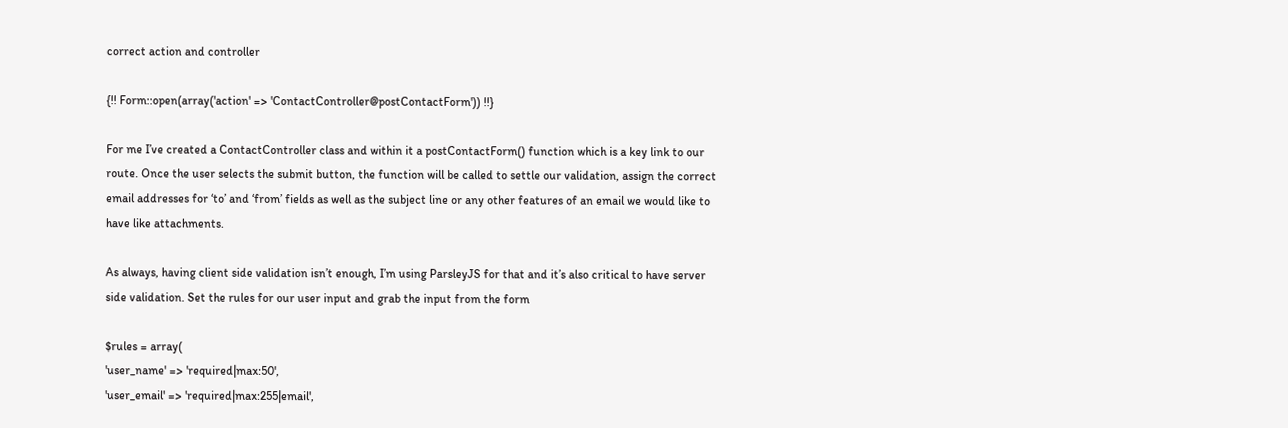correct action and controller

{!! Form::open(array('action' => 'ContactController@postContactForm')) !!}

For me I’ve created a ContactController class and within it a postContactForm() function which is a key link to our route. Once the user selects the submit button, the function will be called to settle our validation, assign the correct email addresses for ‘to’ and ‘from’ fields as well as the subject line or any other features of an email we would like to have like attachments.

As always, having client side validation isn’t enough, I’m using ParsleyJS for that and it’s also critical to have server side validation. Set the rules for our user input and grab the input from the form

$rules = array(
'user_name' => 'required|max:50',
'user_email' => 'required|max:255|email',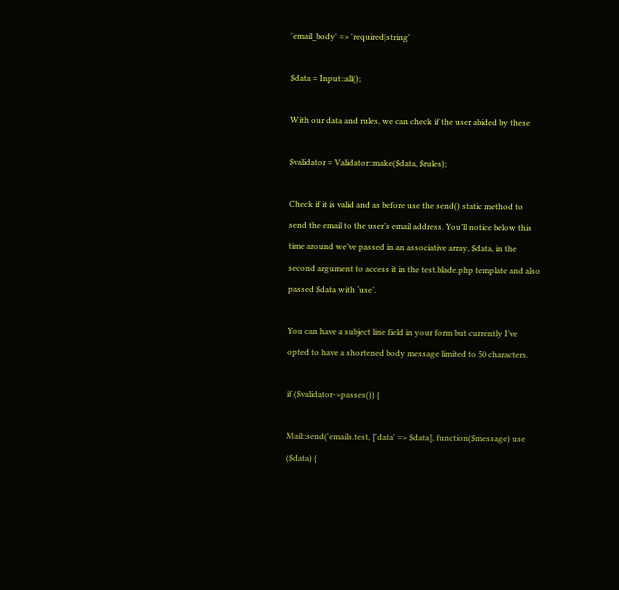'email_body' => 'required|string'

$data = Input::all();

With our data and rules, we can check if the user abided by these

$validator = Validator::make($data, $rules);

Check if it is valid and as before use the send() static method to send the email to the user’s email address. You’ll notice below this time around we’ve passed in an associative array, $data, in the second argument to access it in the test.blade.php template and also passed $data with ‘use’.

You can have a subject line field in your form but currently I’ve opted to have a shortened body message limited to 50 characters.

if ($validator->passes()) {

Mail::send('emails.test, ['data' => $data], function($message) use ($data) {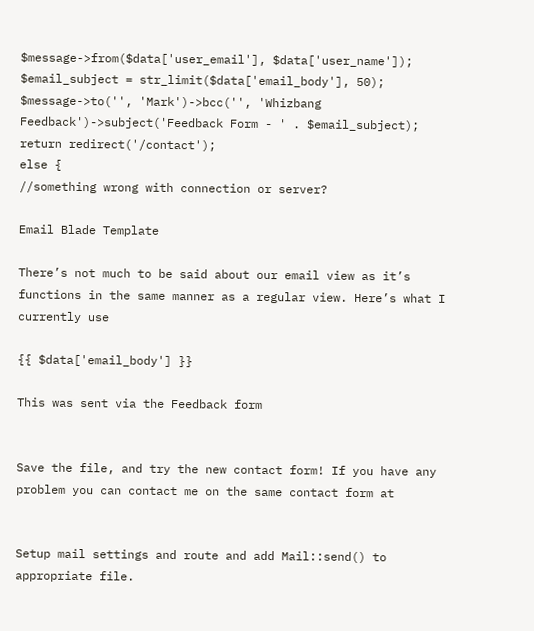$message->from($data['user_email'], $data['user_name']);
$email_subject = str_limit($data['email_body'], 50);
$message->to('', 'Mark')->bcc('', 'Whizbang Feedback')->subject('Feedback Form - ' . $email_subject);
return redirect('/contact');
else {
//something wrong with connection or server?

Email Blade Template

There’s not much to be said about our email view as it’s functions in the same manner as a regular view. Here’s what I currently use

{{ $data['email_body'] }}

This was sent via the Feedback form


Save the file, and try the new contact form! If you have any problem you can contact me on the same contact form at


Setup mail settings and route and add Mail::send() to appropriate file.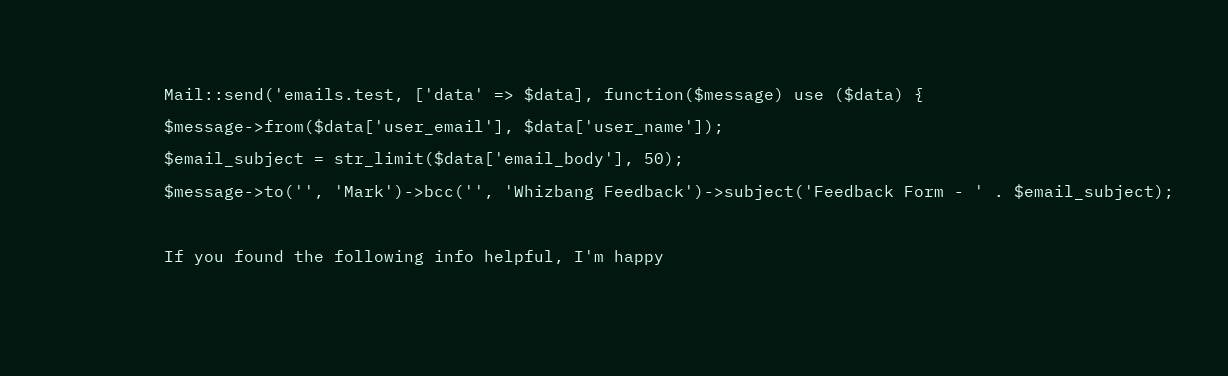Mail::send('emails.test, ['data' => $data], function($message) use ($data) {
$message->from($data['user_email'], $data['user_name']);
$email_subject = str_limit($data['email_body'], 50);
$message->to('', 'Mark')->bcc('', 'Whizbang Feedback')->subject('Feedback Form - ' . $email_subject);

If you found the following info helpful, I'm happy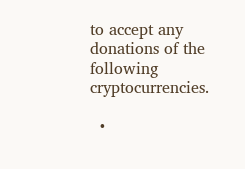to accept any donations of the following cryptocurrencies.

  •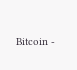Bitcoin -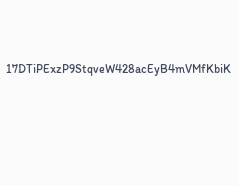17DTiPExzP9StqveW428acEyB4mVMfKbiK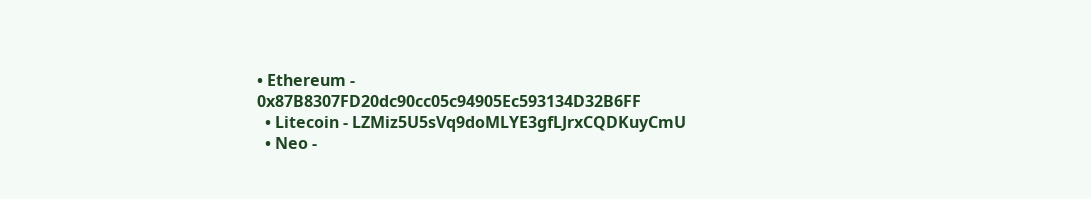• Ethereum - 0x87B8307FD20dc90cc05c94905Ec593134D32B6FF
  • Litecoin - LZMiz5U5sVq9doMLYE3gfLJrxCQDKuyCmU
  • Neo -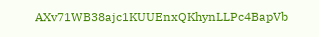AXv71WB38ajc1KUUEnxQKhynLLPc4BapVb